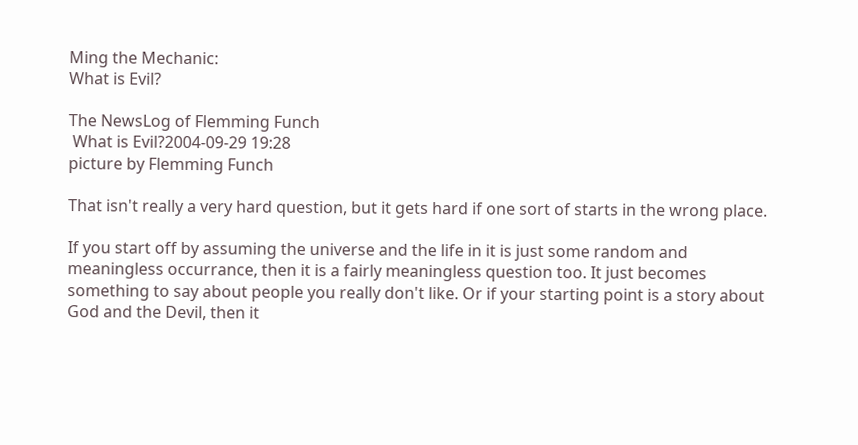Ming the Mechanic:
What is Evil?

The NewsLog of Flemming Funch
 What is Evil?2004-09-29 19:28
picture by Flemming Funch

That isn't really a very hard question, but it gets hard if one sort of starts in the wrong place.

If you start off by assuming the universe and the life in it is just some random and meaningless occurrance, then it is a fairly meaningless question too. It just becomes something to say about people you really don't like. Or if your starting point is a story about God and the Devil, then it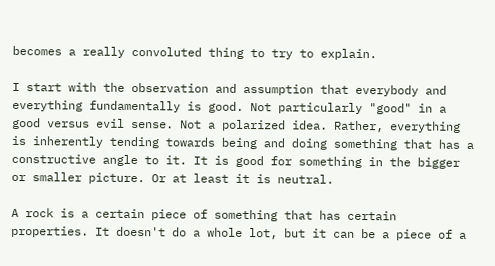becomes a really convoluted thing to try to explain.

I start with the observation and assumption that everybody and everything fundamentally is good. Not particularly "good" in a good versus evil sense. Not a polarized idea. Rather, everything is inherently tending towards being and doing something that has a constructive angle to it. It is good for something in the bigger or smaller picture. Or at least it is neutral.

A rock is a certain piece of something that has certain properties. It doesn't do a whole lot, but it can be a piece of a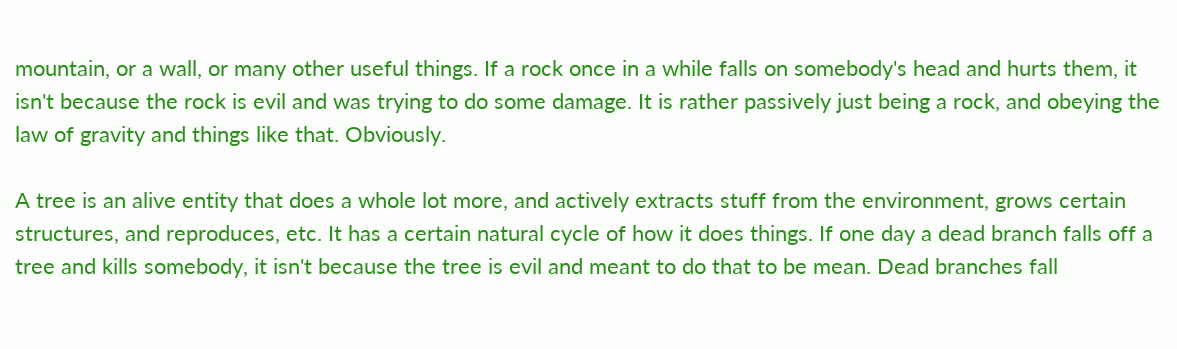mountain, or a wall, or many other useful things. If a rock once in a while falls on somebody's head and hurts them, it isn't because the rock is evil and was trying to do some damage. It is rather passively just being a rock, and obeying the law of gravity and things like that. Obviously.

A tree is an alive entity that does a whole lot more, and actively extracts stuff from the environment, grows certain structures, and reproduces, etc. It has a certain natural cycle of how it does things. If one day a dead branch falls off a tree and kills somebody, it isn't because the tree is evil and meant to do that to be mean. Dead branches fall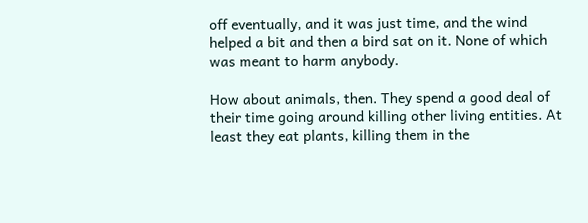off eventually, and it was just time, and the wind helped a bit and then a bird sat on it. None of which was meant to harm anybody.

How about animals, then. They spend a good deal of their time going around killing other living entities. At least they eat plants, killing them in the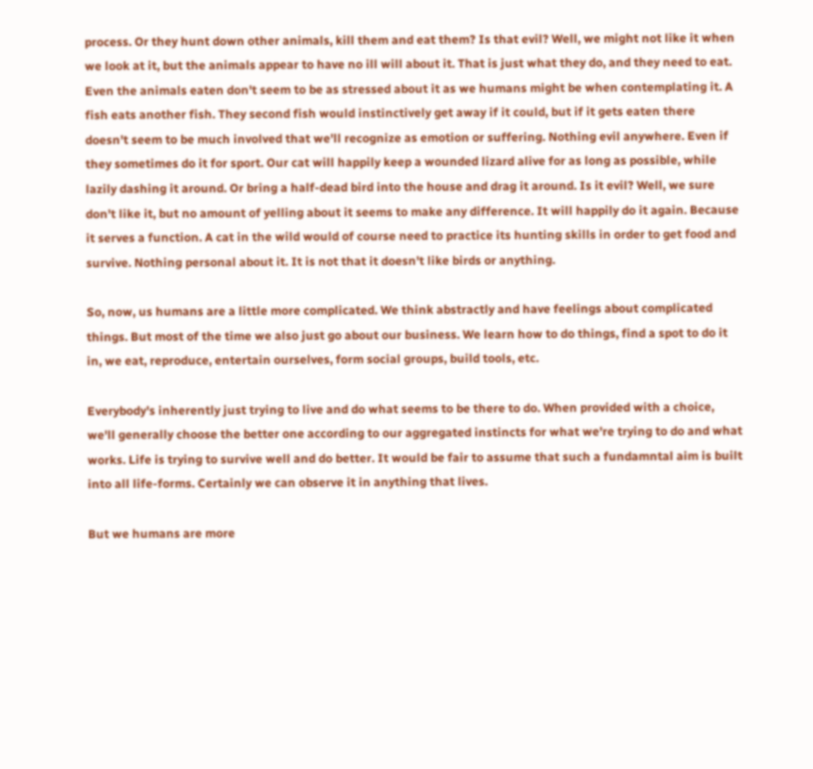process. Or they hunt down other animals, kill them and eat them? Is that evil? Well, we might not like it when we look at it, but the animals appear to have no ill will about it. That is just what they do, and they need to eat. Even the animals eaten don't seem to be as stressed about it as we humans might be when contemplating it. A fish eats another fish. They second fish would instinctively get away if it could, but if it gets eaten there doesn't seem to be much involved that we'll recognize as emotion or suffering. Nothing evil anywhere. Even if they sometimes do it for sport. Our cat will happily keep a wounded lizard alive for as long as possible, while lazily dashing it around. Or bring a half-dead bird into the house and drag it around. Is it evil? Well, we sure don't like it, but no amount of yelling about it seems to make any difference. It will happily do it again. Because it serves a function. A cat in the wild would of course need to practice its hunting skills in order to get food and survive. Nothing personal about it. It is not that it doesn't like birds or anything.

So, now, us humans are a little more complicated. We think abstractly and have feelings about complicated things. But most of the time we also just go about our business. We learn how to do things, find a spot to do it in, we eat, reproduce, entertain ourselves, form social groups, build tools, etc.

Everybody's inherently just trying to live and do what seems to be there to do. When provided with a choice, we'll generally choose the better one according to our aggregated instincts for what we're trying to do and what works. Life is trying to survive well and do better. It would be fair to assume that such a fundamntal aim is built into all life-forms. Certainly we can observe it in anything that lives.

But we humans are more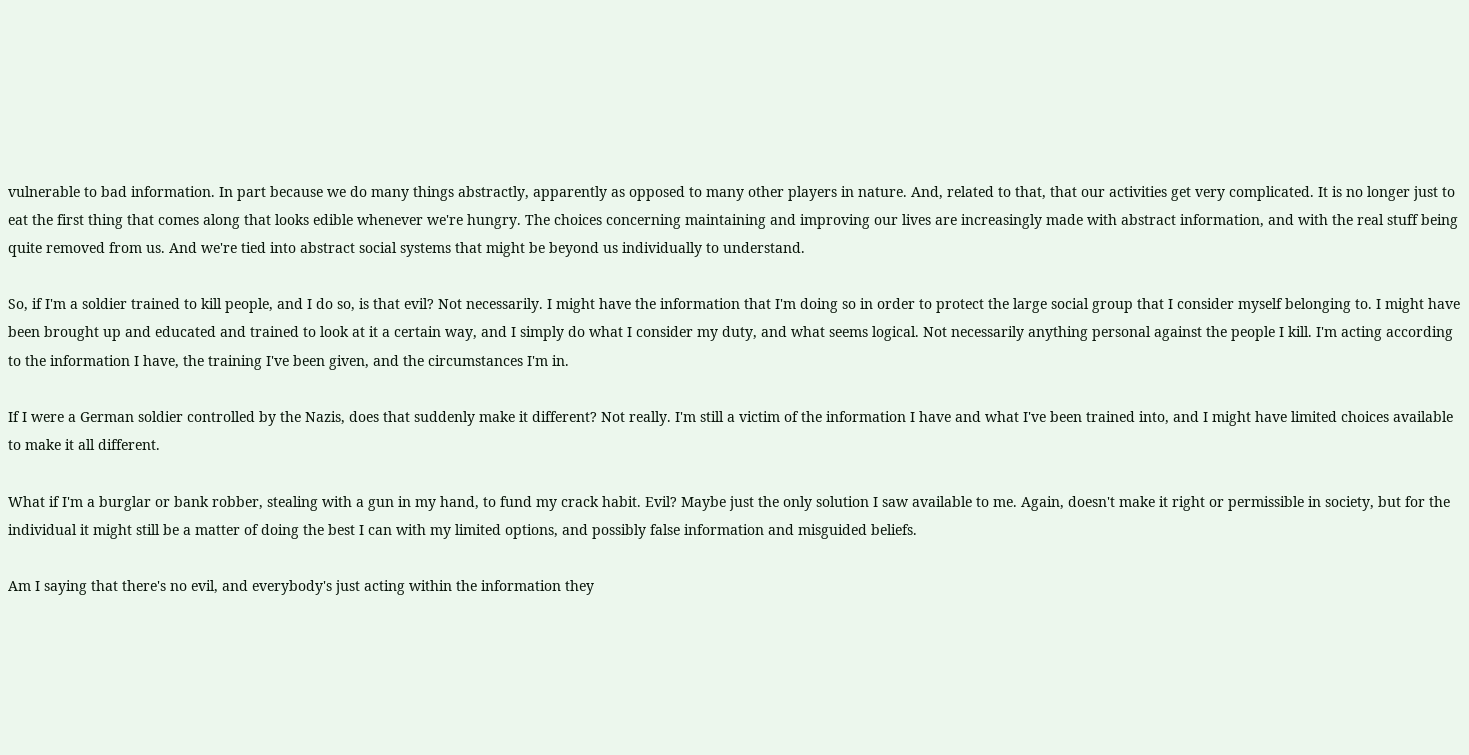vulnerable to bad information. In part because we do many things abstractly, apparently as opposed to many other players in nature. And, related to that, that our activities get very complicated. It is no longer just to eat the first thing that comes along that looks edible whenever we're hungry. The choices concerning maintaining and improving our lives are increasingly made with abstract information, and with the real stuff being quite removed from us. And we're tied into abstract social systems that might be beyond us individually to understand.

So, if I'm a soldier trained to kill people, and I do so, is that evil? Not necessarily. I might have the information that I'm doing so in order to protect the large social group that I consider myself belonging to. I might have been brought up and educated and trained to look at it a certain way, and I simply do what I consider my duty, and what seems logical. Not necessarily anything personal against the people I kill. I'm acting according to the information I have, the training I've been given, and the circumstances I'm in.

If I were a German soldier controlled by the Nazis, does that suddenly make it different? Not really. I'm still a victim of the information I have and what I've been trained into, and I might have limited choices available to make it all different.

What if I'm a burglar or bank robber, stealing with a gun in my hand, to fund my crack habit. Evil? Maybe just the only solution I saw available to me. Again, doesn't make it right or permissible in society, but for the individual it might still be a matter of doing the best I can with my limited options, and possibly false information and misguided beliefs.

Am I saying that there's no evil, and everybody's just acting within the information they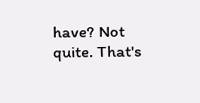have? Not quite. That's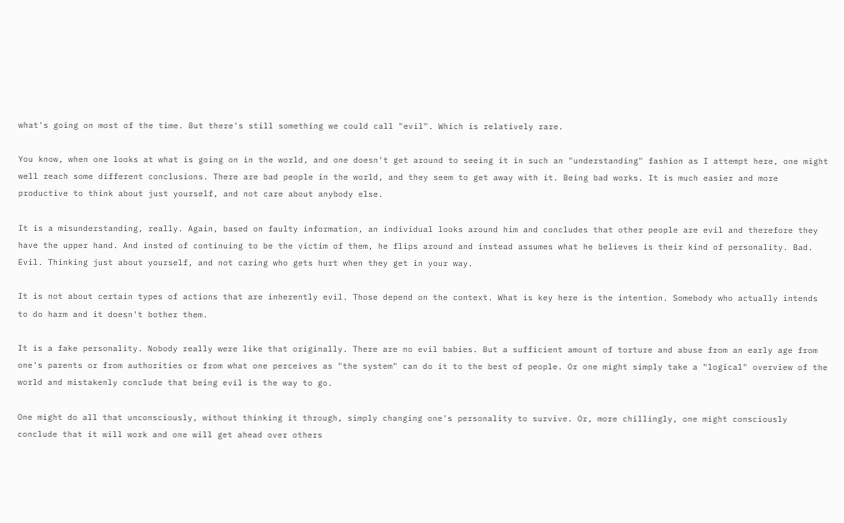what's going on most of the time. But there's still something we could call "evil". Which is relatively rare.

You know, when one looks at what is going on in the world, and one doesn't get around to seeing it in such an "understanding" fashion as I attempt here, one might well reach some different conclusions. There are bad people in the world, and they seem to get away with it. Being bad works. It is much easier and more productive to think about just yourself, and not care about anybody else.

It is a misunderstanding, really. Again, based on faulty information, an individual looks around him and concludes that other people are evil and therefore they have the upper hand. And insted of continuing to be the victim of them, he flips around and instead assumes what he believes is their kind of personality. Bad. Evil. Thinking just about yourself, and not caring who gets hurt when they get in your way.

It is not about certain types of actions that are inherently evil. Those depend on the context. What is key here is the intention. Somebody who actually intends to do harm and it doesn't bother them.

It is a fake personality. Nobody really were like that originally. There are no evil babies. But a sufficient amount of torture and abuse from an early age from one's parents or from authorities or from what one perceives as "the system" can do it to the best of people. Or one might simply take a "logical" overview of the world and mistakenly conclude that being evil is the way to go.

One might do all that unconsciously, without thinking it through, simply changing one's personality to survive. Or, more chillingly, one might consciously conclude that it will work and one will get ahead over others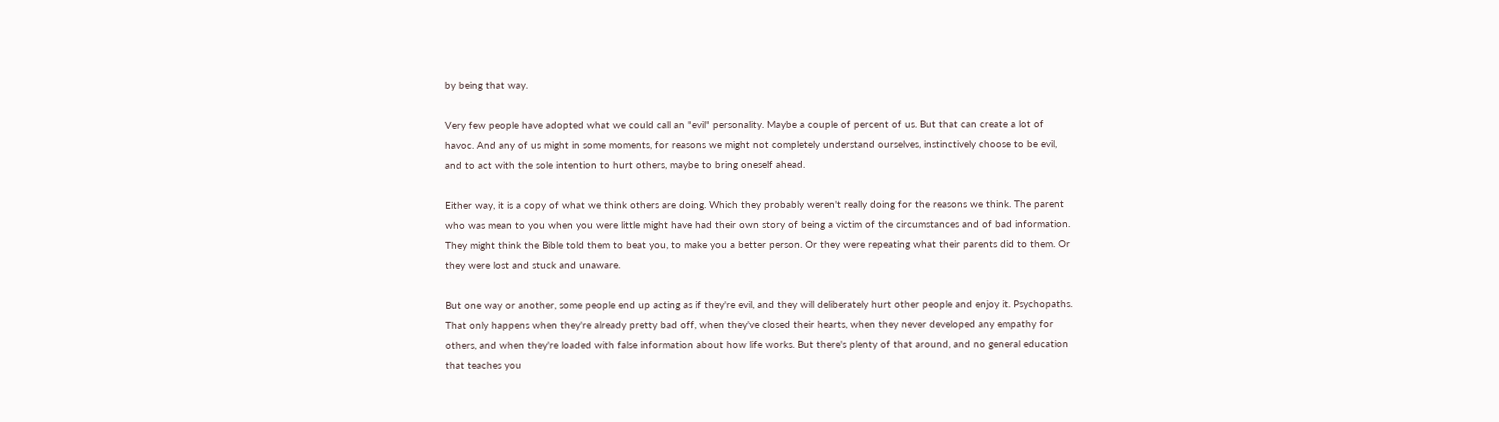by being that way.

Very few people have adopted what we could call an "evil" personality. Maybe a couple of percent of us. But that can create a lot of havoc. And any of us might in some moments, for reasons we might not completely understand ourselves, instinctively choose to be evil, and to act with the sole intention to hurt others, maybe to bring oneself ahead.

Either way, it is a copy of what we think others are doing. Which they probably weren't really doing for the reasons we think. The parent who was mean to you when you were little might have had their own story of being a victim of the circumstances and of bad information. They might think the Bible told them to beat you, to make you a better person. Or they were repeating what their parents did to them. Or they were lost and stuck and unaware.

But one way or another, some people end up acting as if they're evil, and they will deliberately hurt other people and enjoy it. Psychopaths. That only happens when they're already pretty bad off, when they've closed their hearts, when they never developed any empathy for others, and when they're loaded with false information about how life works. But there's plenty of that around, and no general education that teaches you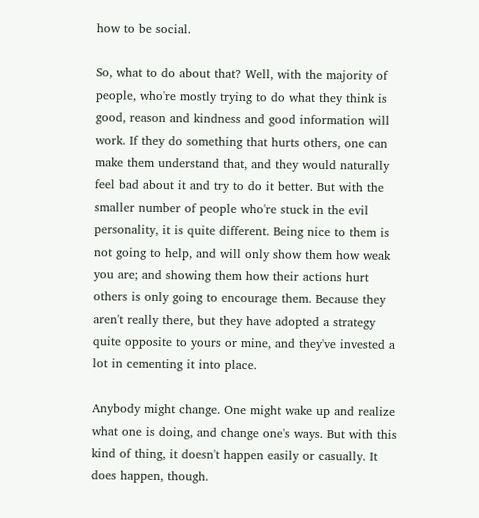how to be social.

So, what to do about that? Well, with the majority of people, who're mostly trying to do what they think is good, reason and kindness and good information will work. If they do something that hurts others, one can make them understand that, and they would naturally feel bad about it and try to do it better. But with the smaller number of people who're stuck in the evil personality, it is quite different. Being nice to them is not going to help, and will only show them how weak you are; and showing them how their actions hurt others is only going to encourage them. Because they aren't really there, but they have adopted a strategy quite opposite to yours or mine, and they've invested a lot in cementing it into place.

Anybody might change. One might wake up and realize what one is doing, and change one's ways. But with this kind of thing, it doesn't happen easily or casually. It does happen, though.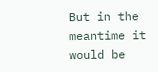But in the meantime it would be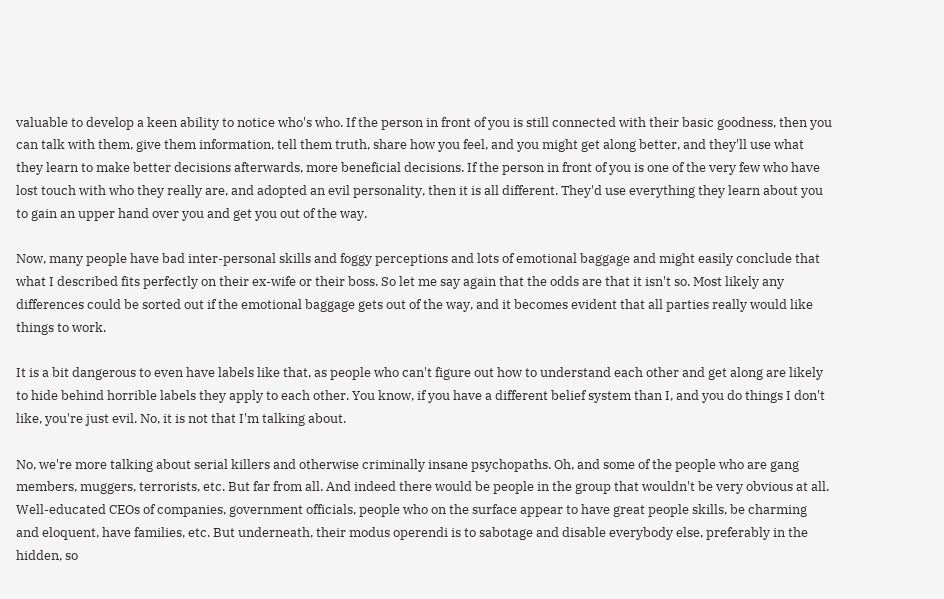valuable to develop a keen ability to notice who's who. If the person in front of you is still connected with their basic goodness, then you can talk with them, give them information, tell them truth, share how you feel, and you might get along better, and they'll use what they learn to make better decisions afterwards, more beneficial decisions. If the person in front of you is one of the very few who have lost touch with who they really are, and adopted an evil personality, then it is all different. They'd use everything they learn about you to gain an upper hand over you and get you out of the way.

Now, many people have bad inter-personal skills and foggy perceptions and lots of emotional baggage and might easily conclude that what I described fits perfectly on their ex-wife or their boss. So let me say again that the odds are that it isn't so. Most likely any differences could be sorted out if the emotional baggage gets out of the way, and it becomes evident that all parties really would like things to work.

It is a bit dangerous to even have labels like that, as people who can't figure out how to understand each other and get along are likely to hide behind horrible labels they apply to each other. You know, if you have a different belief system than I, and you do things I don't like, you're just evil. No, it is not that I'm talking about.

No, we're more talking about serial killers and otherwise criminally insane psychopaths. Oh, and some of the people who are gang members, muggers, terrorists, etc. But far from all. And indeed there would be people in the group that wouldn't be very obvious at all. Well-educated CEOs of companies, government officials, people who on the surface appear to have great people skills, be charming and eloquent, have families, etc. But underneath, their modus operendi is to sabotage and disable everybody else, preferably in the hidden, so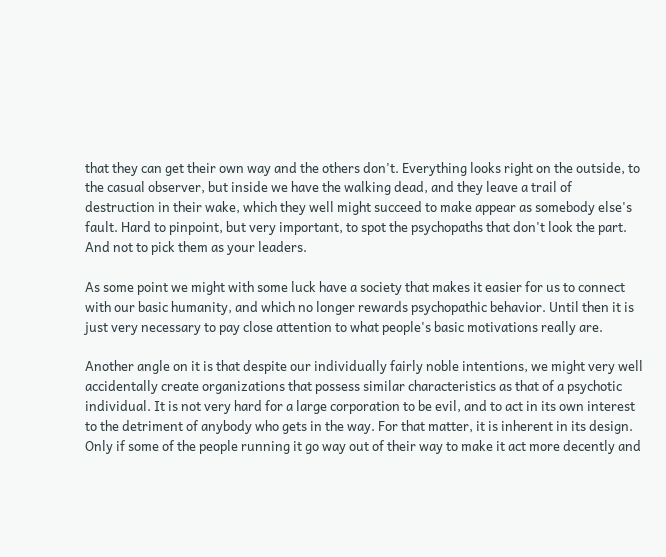that they can get their own way and the others don't. Everything looks right on the outside, to the casual observer, but inside we have the walking dead, and they leave a trail of destruction in their wake, which they well might succeed to make appear as somebody else's fault. Hard to pinpoint, but very important, to spot the psychopaths that don't look the part. And not to pick them as your leaders.

As some point we might with some luck have a society that makes it easier for us to connect with our basic humanity, and which no longer rewards psychopathic behavior. Until then it is just very necessary to pay close attention to what people's basic motivations really are.

Another angle on it is that despite our individually fairly noble intentions, we might very well accidentally create organizations that possess similar characteristics as that of a psychotic individual. It is not very hard for a large corporation to be evil, and to act in its own interest to the detriment of anybody who gets in the way. For that matter, it is inherent in its design. Only if some of the people running it go way out of their way to make it act more decently and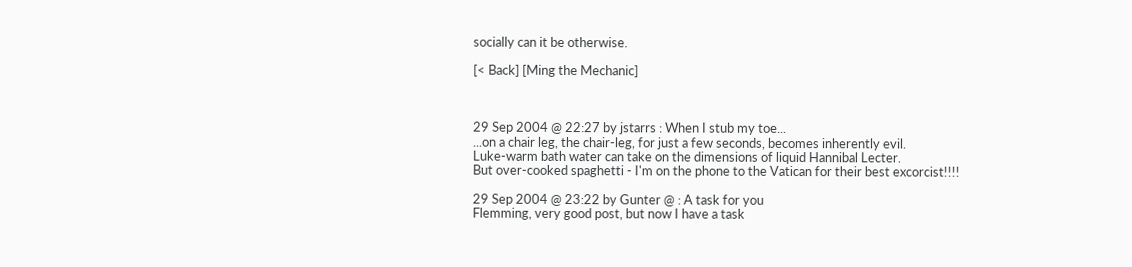socially can it be otherwise.

[< Back] [Ming the Mechanic]



29 Sep 2004 @ 22:27 by jstarrs : When I stub my toe...
...on a chair leg, the chair-leg, for just a few seconds, becomes inherently evil.
Luke-warm bath water can take on the dimensions of liquid Hannibal Lecter.
But over-cooked spaghetti - I'm on the phone to the Vatican for their best excorcist!!!!

29 Sep 2004 @ 23:22 by Gunter @ : A task for you
Flemming, very good post, but now I have a task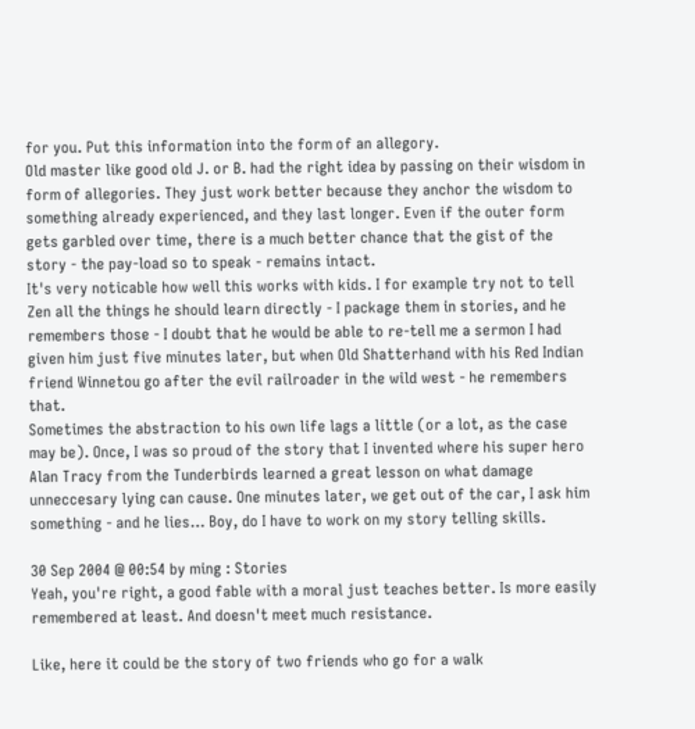for you. Put this information into the form of an allegory.
Old master like good old J. or B. had the right idea by passing on their wisdom in form of allegories. They just work better because they anchor the wisdom to something already experienced, and they last longer. Even if the outer form gets garbled over time, there is a much better chance that the gist of the story - the pay-load so to speak - remains intact.
It's very noticable how well this works with kids. I for example try not to tell Zen all the things he should learn directly - I package them in stories, and he remembers those - I doubt that he would be able to re-tell me a sermon I had given him just five minutes later, but when Old Shatterhand with his Red Indian friend Winnetou go after the evil railroader in the wild west - he remembers that.
Sometimes the abstraction to his own life lags a little (or a lot, as the case may be). Once, I was so proud of the story that I invented where his super hero Alan Tracy from the Tunderbirds learned a great lesson on what damage unneccesary lying can cause. One minutes later, we get out of the car, I ask him something - and he lies... Boy, do I have to work on my story telling skills.

30 Sep 2004 @ 00:54 by ming : Stories
Yeah, you're right, a good fable with a moral just teaches better. Is more easily remembered at least. And doesn't meet much resistance.

Like, here it could be the story of two friends who go for a walk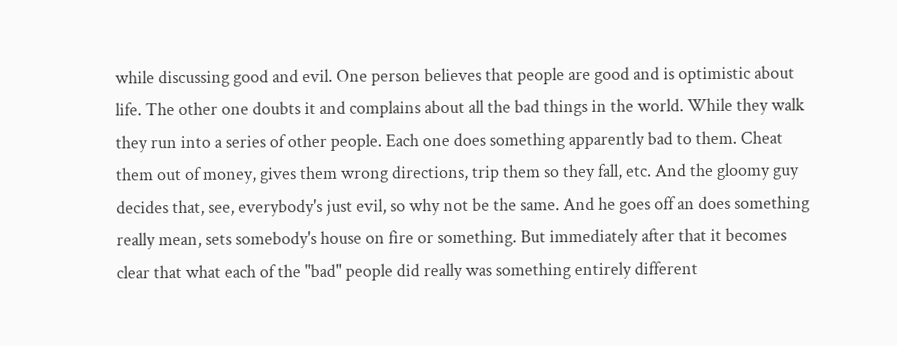while discussing good and evil. One person believes that people are good and is optimistic about life. The other one doubts it and complains about all the bad things in the world. While they walk they run into a series of other people. Each one does something apparently bad to them. Cheat them out of money, gives them wrong directions, trip them so they fall, etc. And the gloomy guy decides that, see, everybody's just evil, so why not be the same. And he goes off an does something really mean, sets somebody's house on fire or something. But immediately after that it becomes clear that what each of the "bad" people did really was something entirely different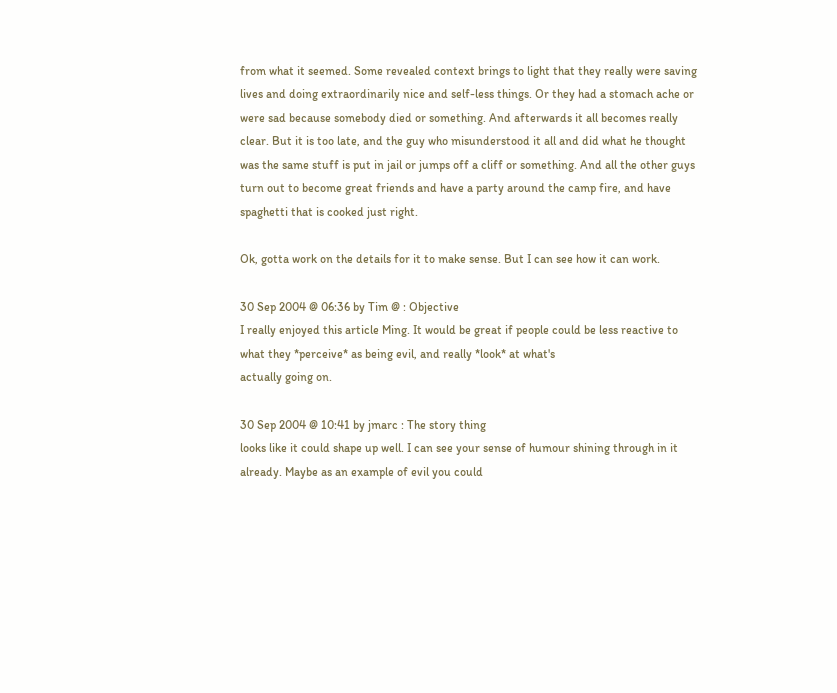from what it seemed. Some revealed context brings to light that they really were saving lives and doing extraordinarily nice and self-less things. Or they had a stomach ache or were sad because somebody died or something. And afterwards it all becomes really clear. But it is too late, and the guy who misunderstood it all and did what he thought was the same stuff is put in jail or jumps off a cliff or something. And all the other guys turn out to become great friends and have a party around the camp fire, and have spaghetti that is cooked just right.

Ok, gotta work on the details for it to make sense. But I can see how it can work.

30 Sep 2004 @ 06:36 by Tim @ : Objective
I really enjoyed this article Ming. It would be great if people could be less reactive to what they *perceive* as being evil, and really *look* at what's
actually going on.

30 Sep 2004 @ 10:41 by jmarc : The story thing
looks like it could shape up well. I can see your sense of humour shining through in it already. Maybe as an example of evil you could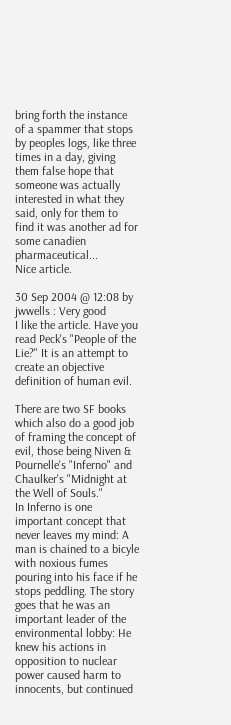bring forth the instance of a spammer that stops by peoples logs, like three times in a day, giving them false hope that someone was actually interested in what they said, only for them to find it was another ad for some canadien pharmaceutical...
Nice article.

30 Sep 2004 @ 12:08 by jwwells : Very good
I like the article. Have you read Peck's "People of the Lie?" It is an attempt to create an objective definition of human evil.

There are two SF books which also do a good job of framing the concept of evil, those being Niven & Pournelle's "Inferno" and Chaulker's "Midnight at the Well of Souls."
In Inferno is one important concept that never leaves my mind: A man is chained to a bicyle with noxious fumes pouring into his face if he stops peddling. The story goes that he was an important leader of the environmental lobby: He knew his actions in opposition to nuclear power caused harm to innocents, but continued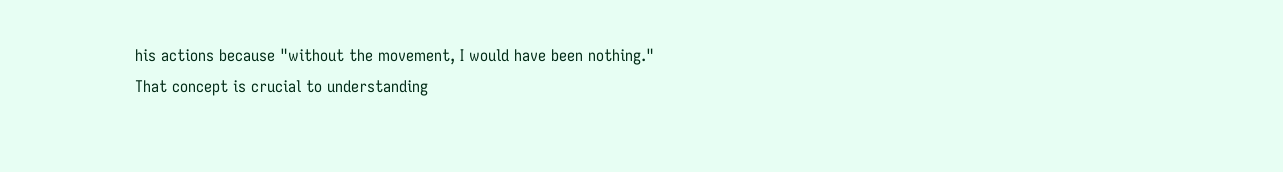his actions because "without the movement, I would have been nothing." That concept is crucial to understanding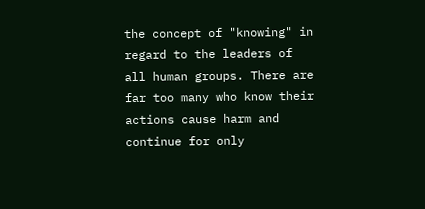the concept of "knowing" in regard to the leaders of all human groups. There are far too many who know their actions cause harm and continue for only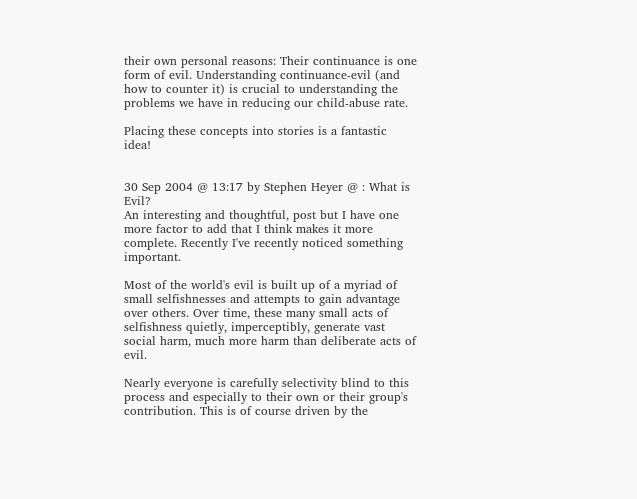their own personal reasons: Their continuance is one form of evil. Understanding continuance-evil (and how to counter it) is crucial to understanding the problems we have in reducing our child-abuse rate.

Placing these concepts into stories is a fantastic idea!


30 Sep 2004 @ 13:17 by Stephen Heyer @ : What is Evil?
An interesting and thoughtful, post but I have one more factor to add that I think makes it more complete. Recently I've recently noticed something important.

Most of the world's evil is built up of a myriad of small selfishnesses and attempts to gain advantage over others. Over time, these many small acts of selfishness quietly, imperceptibly, generate vast social harm, much more harm than deliberate acts of evil.

Nearly everyone is carefully selectivity blind to this process and especially to their own or their group's contribution. This is of course driven by the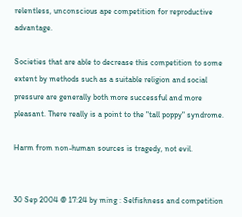relentless, unconscious ape competition for reproductive advantage.

Societies that are able to decrease this competition to some extent by methods such as a suitable religion and social pressure are generally both more successful and more pleasant. There really is a point to the "tall poppy" syndrome.

Harm from non-human sources is tragedy, not evil.


30 Sep 2004 @ 17:24 by ming : Selfishness and competition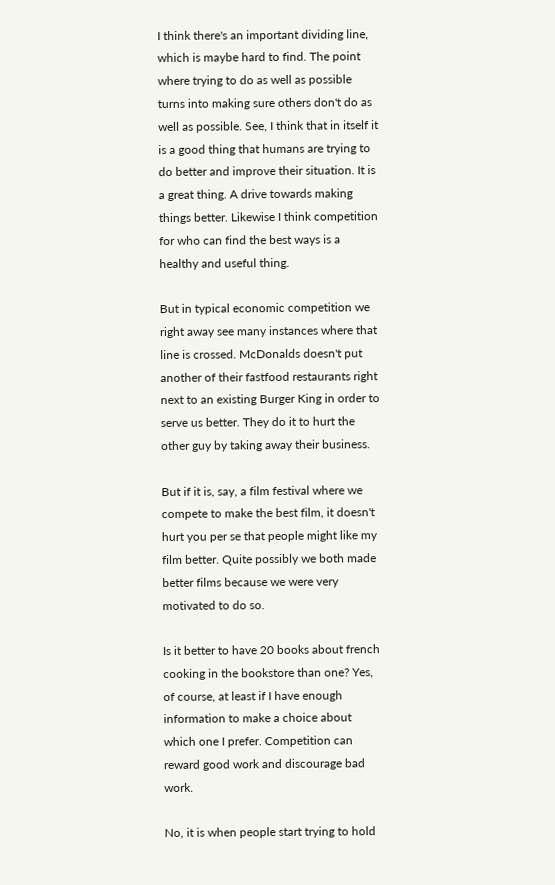I think there's an important dividing line, which is maybe hard to find. The point where trying to do as well as possible turns into making sure others don't do as well as possible. See, I think that in itself it is a good thing that humans are trying to do better and improve their situation. It is a great thing. A drive towards making things better. Likewise I think competition for who can find the best ways is a healthy and useful thing.

But in typical economic competition we right away see many instances where that line is crossed. McDonalds doesn't put another of their fastfood restaurants right next to an existing Burger King in order to serve us better. They do it to hurt the other guy by taking away their business.

But if it is, say, a film festival where we compete to make the best film, it doesn't hurt you per se that people might like my film better. Quite possibly we both made better films because we were very motivated to do so.

Is it better to have 20 books about french cooking in the bookstore than one? Yes, of course, at least if I have enough information to make a choice about which one I prefer. Competition can reward good work and discourage bad work.

No, it is when people start trying to hold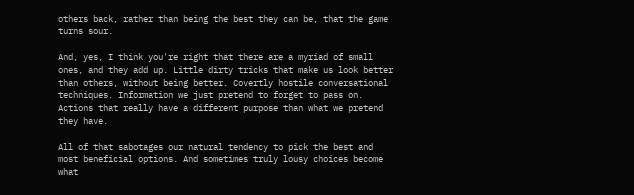others back, rather than being the best they can be, that the game turns sour.

And, yes, I think you're right that there are a myriad of small ones, and they add up. Little dirty tricks that make us look better than others, without being better. Covertly hostile conversational techniques. Information we just pretend to forget to pass on. Actions that really have a different purpose than what we pretend they have.

All of that sabotages our natural tendency to pick the best and most beneficial options. And sometimes truly lousy choices become what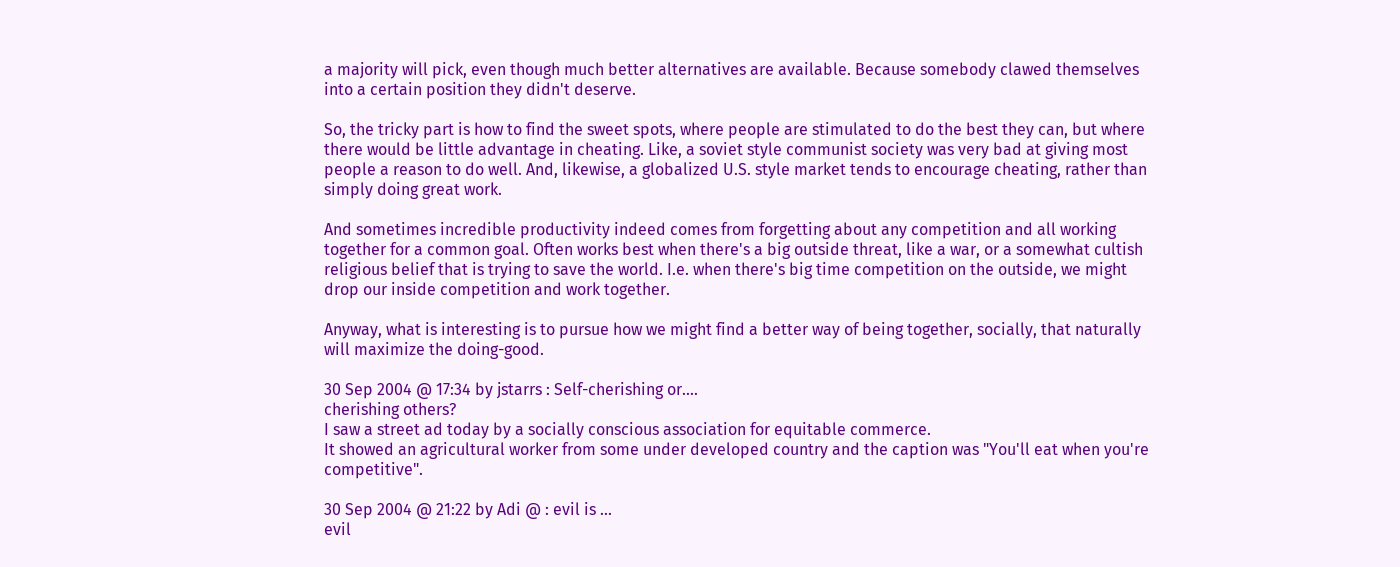a majority will pick, even though much better alternatives are available. Because somebody clawed themselves into a certain position they didn't deserve.

So, the tricky part is how to find the sweet spots, where people are stimulated to do the best they can, but where there would be little advantage in cheating. Like, a soviet style communist society was very bad at giving most people a reason to do well. And, likewise, a globalized U.S. style market tends to encourage cheating, rather than simply doing great work.

And sometimes incredible productivity indeed comes from forgetting about any competition and all working together for a common goal. Often works best when there's a big outside threat, like a war, or a somewhat cultish religious belief that is trying to save the world. I.e. when there's big time competition on the outside, we might drop our inside competition and work together.

Anyway, what is interesting is to pursue how we might find a better way of being together, socially, that naturally will maximize the doing-good.

30 Sep 2004 @ 17:34 by jstarrs : Self-cherishing or....
cherishing others?
I saw a street ad today by a socially conscious association for equitable commerce.
It showed an agricultural worker from some under developed country and the caption was "You'll eat when you're competitive".

30 Sep 2004 @ 21:22 by Adi @ : evil is ...
evil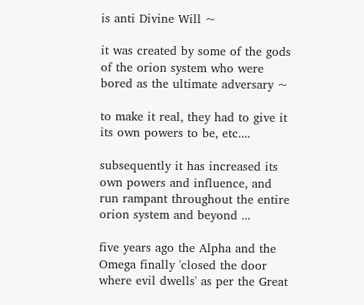is anti Divine Will ~

it was created by some of the gods of the orion system who were bored as the ultimate adversary ~

to make it real, they had to give it its own powers to be, etc....

subsequently it has increased its own powers and influence, and run rampant throughout the entire orion system and beyond ...

five years ago the Alpha and the Omega finally 'closed the door where evil dwells' as per the Great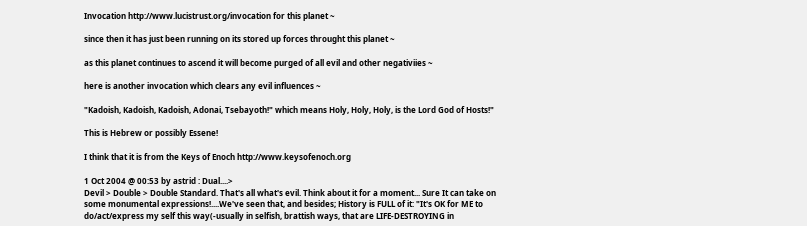Invocation http://www.lucistrust.org/invocation for this planet ~

since then it has just been running on its stored up forces throught this planet ~

as this planet continues to ascend it will become purged of all evil and other negativiies ~

here is another invocation which clears any evil influences ~

"Kadoish, Kadoish, Kadoish, Adonai, Tsebayoth!" which means Holy, Holy, Holy, is the Lord God of Hosts!"

This is Hebrew or possibly Essene!

I think that it is from the Keys of Enoch http://www.keysofenoch.org

1 Oct 2004 @ 00:53 by astrid : Dual....>
Devil > Double > Double Standard. That's all what's evil. Think about it for a moment... Sure It can take on some monumental expressions!....We've seen that, and besides; History is FULL of it: "It's OK for ME to do/act/express my self this way(-usually in selfish, brattish ways, that are LIFE-DESTROYING in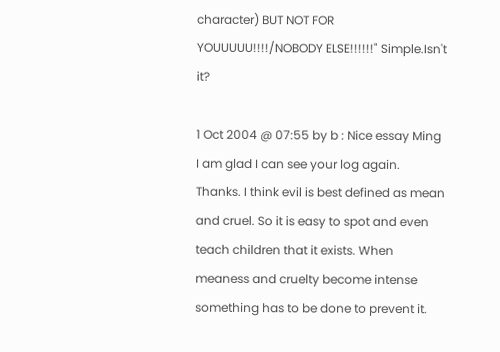character) BUT NOT FOR YOUUUUU!!!!/NOBODY ELSE!!!!!!" Simple.Isn't it?

1 Oct 2004 @ 07:55 by b : Nice essay Ming
I am glad I can see your log again. Thanks. I think evil is best defined as mean and cruel. So it is easy to spot and even teach children that it exists. When meaness and cruelty become intense something has to be done to prevent it.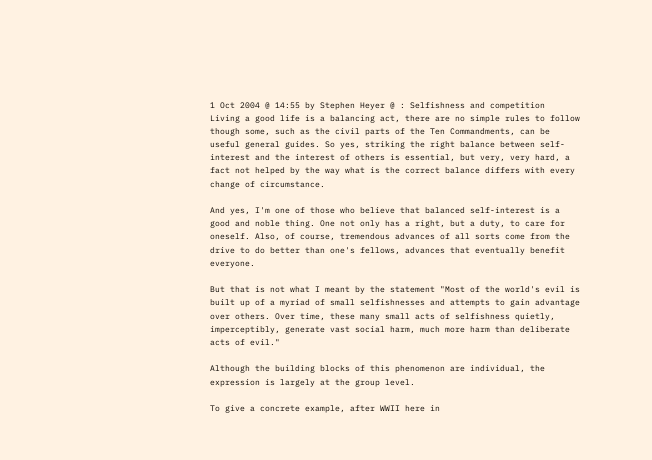1 Oct 2004 @ 14:55 by Stephen Heyer @ : Selfishness and competition
Living a good life is a balancing act, there are no simple rules to follow though some, such as the civil parts of the Ten Commandments, can be useful general guides. So yes, striking the right balance between self-interest and the interest of others is essential, but very, very hard, a fact not helped by the way what is the correct balance differs with every change of circumstance.

And yes, I'm one of those who believe that balanced self-interest is a good and noble thing. One not only has a right, but a duty, to care for oneself. Also, of course, tremendous advances of all sorts come from the drive to do better than one's fellows, advances that eventually benefit everyone.

But that is not what I meant by the statement "Most of the world's evil is built up of a myriad of small selfishnesses and attempts to gain advantage over others. Over time, these many small acts of selfishness quietly, imperceptibly, generate vast social harm, much more harm than deliberate acts of evil."

Although the building blocks of this phenomenon are individual, the expression is largely at the group level.

To give a concrete example, after WWII here in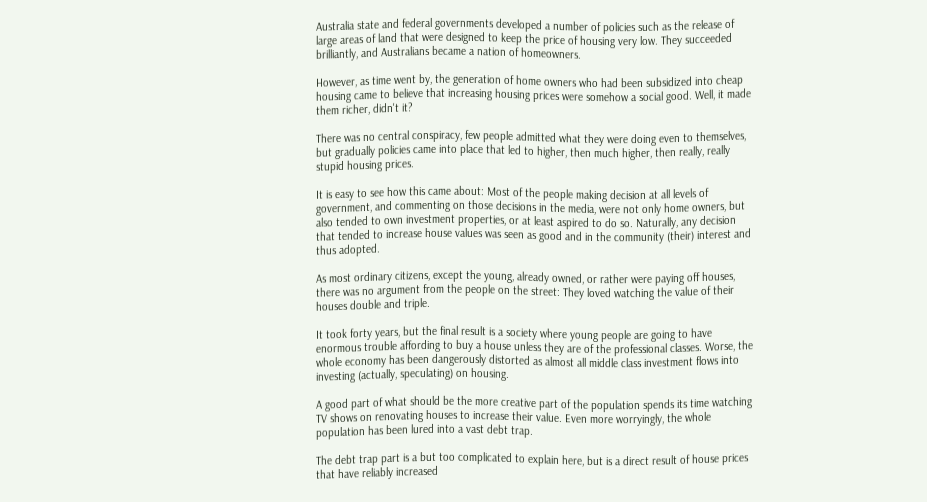Australia state and federal governments developed a number of policies such as the release of large areas of land that were designed to keep the price of housing very low. They succeeded brilliantly, and Australians became a nation of homeowners.

However, as time went by, the generation of home owners who had been subsidized into cheap housing came to believe that increasing housing prices were somehow a social good. Well, it made them richer, didn't it?

There was no central conspiracy, few people admitted what they were doing even to themselves, but gradually policies came into place that led to higher, then much higher, then really, really stupid housing prices.

It is easy to see how this came about: Most of the people making decision at all levels of government, and commenting on those decisions in the media, were not only home owners, but also tended to own investment properties, or at least aspired to do so. Naturally, any decision that tended to increase house values was seen as good and in the community (their) interest and thus adopted.

As most ordinary citizens, except the young, already owned, or rather were paying off houses, there was no argument from the people on the street: They loved watching the value of their houses double and triple.

It took forty years, but the final result is a society where young people are going to have enormous trouble affording to buy a house unless they are of the professional classes. Worse, the whole economy has been dangerously distorted as almost all middle class investment flows into investing (actually, speculating) on housing.

A good part of what should be the more creative part of the population spends its time watching TV shows on renovating houses to increase their value. Even more worryingly, the whole population has been lured into a vast debt trap.

The debt trap part is a but too complicated to explain here, but is a direct result of house prices that have reliably increased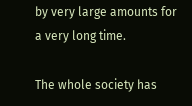by very large amounts for a very long time.

The whole society has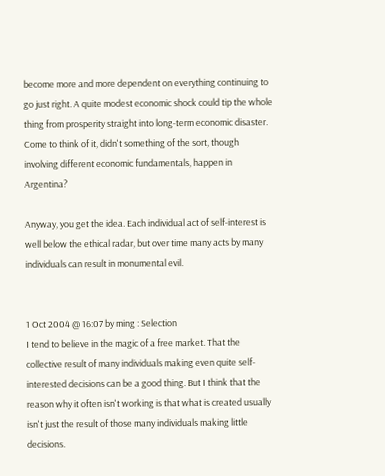become more and more dependent on everything continuing to go just right. A quite modest economic shock could tip the whole thing from prosperity straight into long-term economic disaster. Come to think of it, didn't something of the sort, though involving different economic fundamentals, happen in Argentina?

Anyway, you get the idea. Each individual act of self-interest is well below the ethical radar, but over time many acts by many individuals can result in monumental evil.


1 Oct 2004 @ 16:07 by ming : Selection
I tend to believe in the magic of a free market. That the collective result of many individuals making even quite self-interested decisions can be a good thing. But I think that the reason why it often isn't working is that what is created usually isn't just the result of those many individuals making little decisions.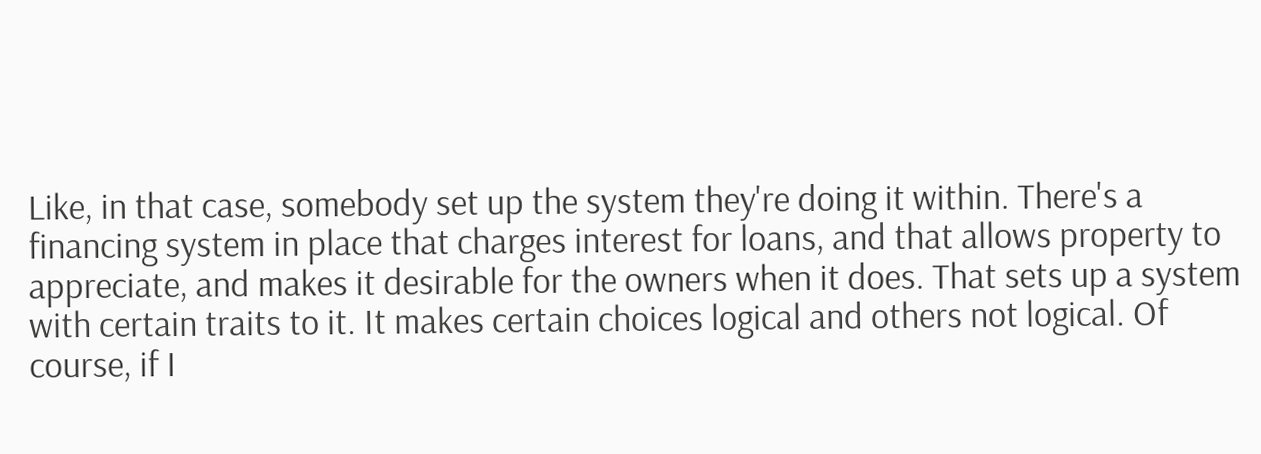Like, in that case, somebody set up the system they're doing it within. There's a financing system in place that charges interest for loans, and that allows property to appreciate, and makes it desirable for the owners when it does. That sets up a system with certain traits to it. It makes certain choices logical and others not logical. Of course, if I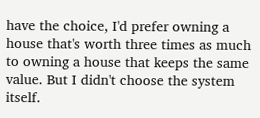have the choice, I'd prefer owning a house that's worth three times as much to owning a house that keeps the same value. But I didn't choose the system itself.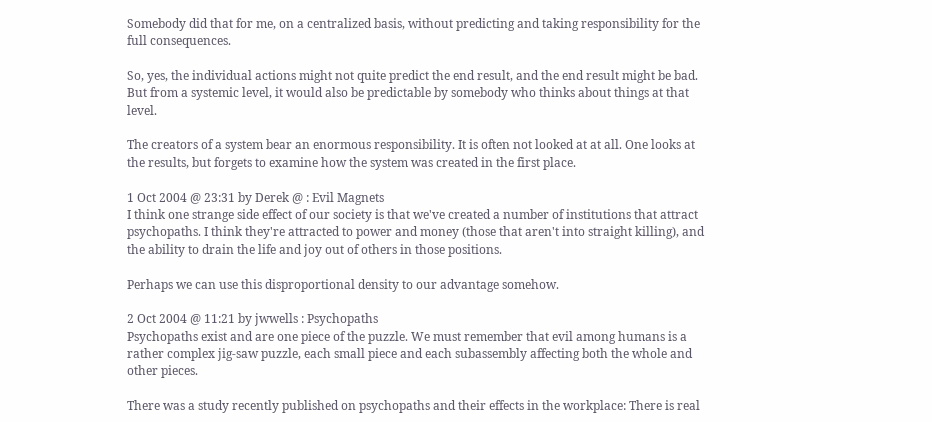Somebody did that for me, on a centralized basis, without predicting and taking responsibility for the full consequences.

So, yes, the individual actions might not quite predict the end result, and the end result might be bad. But from a systemic level, it would also be predictable by somebody who thinks about things at that level.

The creators of a system bear an enormous responsibility. It is often not looked at at all. One looks at the results, but forgets to examine how the system was created in the first place.

1 Oct 2004 @ 23:31 by Derek @ : Evil Magnets
I think one strange side effect of our society is that we've created a number of institutions that attract psychopaths. I think they're attracted to power and money (those that aren't into straight killing), and the ability to drain the life and joy out of others in those positions.

Perhaps we can use this disproportional density to our advantage somehow.

2 Oct 2004 @ 11:21 by jwwells : Psychopaths
Psychopaths exist and are one piece of the puzzle. We must remember that evil among humans is a rather complex jig-saw puzzle, each small piece and each subassembly affecting both the whole and other pieces.

There was a study recently published on psychopaths and their effects in the workplace: There is real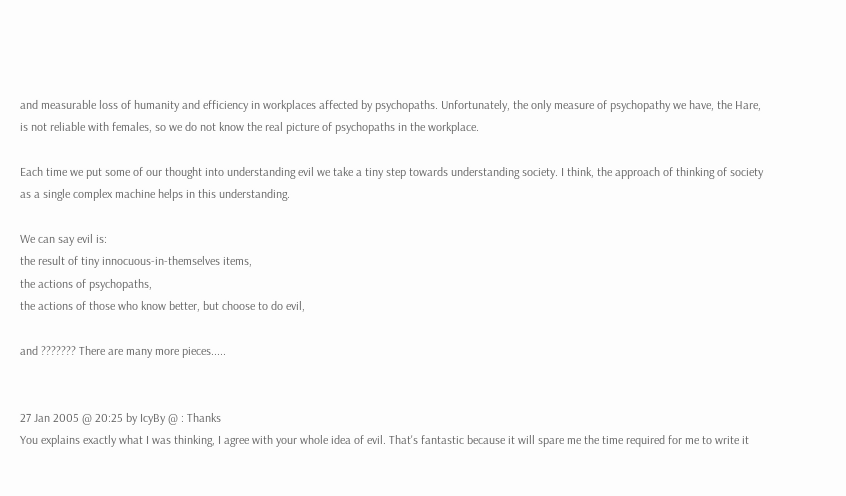and measurable loss of humanity and efficiency in workplaces affected by psychopaths. Unfortunately, the only measure of psychopathy we have, the Hare, is not reliable with females, so we do not know the real picture of psychopaths in the workplace.

Each time we put some of our thought into understanding evil we take a tiny step towards understanding society. I think, the approach of thinking of society as a single complex machine helps in this understanding.

We can say evil is:
the result of tiny innocuous-in-themselves items,
the actions of psychopaths,
the actions of those who know better, but choose to do evil,

and ??????? There are many more pieces.....


27 Jan 2005 @ 20:25 by IcyBy @ : Thanks
You explains exactly what I was thinking, I agree with your whole idea of evil. That's fantastic because it will spare me the time required for me to write it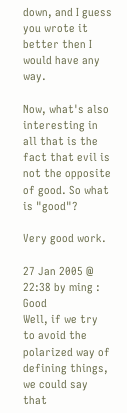down, and I guess you wrote it better then I would have any way.

Now, what's also interesting in all that is the fact that evil is not the opposite of good. So what is "good"?

Very good work.

27 Jan 2005 @ 22:38 by ming : Good
Well, if we try to avoid the polarized way of defining things, we could say that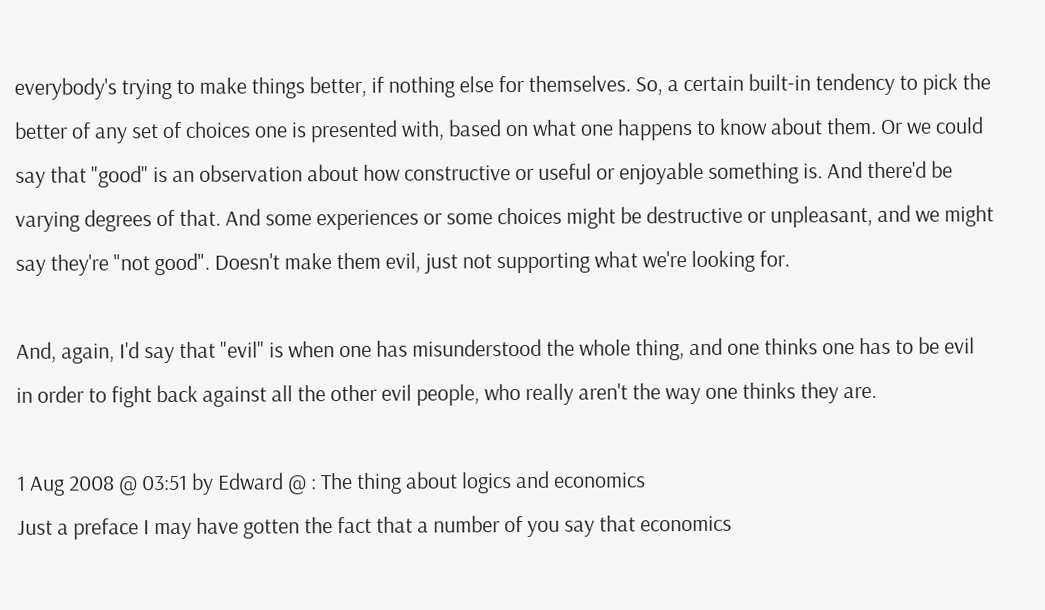everybody's trying to make things better, if nothing else for themselves. So, a certain built-in tendency to pick the better of any set of choices one is presented with, based on what one happens to know about them. Or we could say that "good" is an observation about how constructive or useful or enjoyable something is. And there'd be varying degrees of that. And some experiences or some choices might be destructive or unpleasant, and we might say they're "not good". Doesn't make them evil, just not supporting what we're looking for.

And, again, I'd say that "evil" is when one has misunderstood the whole thing, and one thinks one has to be evil in order to fight back against all the other evil people, who really aren't the way one thinks they are.

1 Aug 2008 @ 03:51 by Edward @ : The thing about logics and economics
Just a preface I may have gotten the fact that a number of you say that economics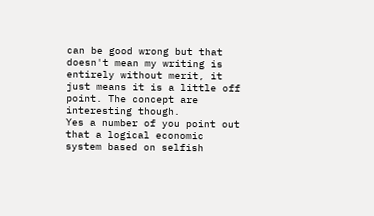can be good wrong but that doesn't mean my writing is entirely without merit, it just means it is a little off point. The concept are interesting though.
Yes a number of you point out that a logical economic system based on selfish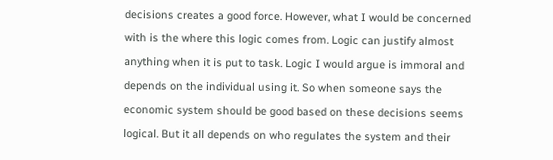decisions creates a good force. However, what I would be concerned with is the where this logic comes from. Logic can justify almost anything when it is put to task. Logic I would argue is immoral and depends on the individual using it. So when someone says the economic system should be good based on these decisions seems logical. But it all depends on who regulates the system and their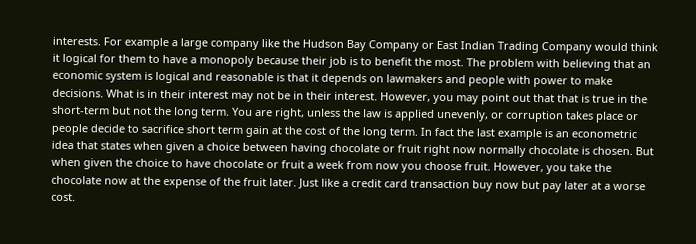interests. For example a large company like the Hudson Bay Company or East Indian Trading Company would think it logical for them to have a monopoly because their job is to benefit the most. The problem with believing that an economic system is logical and reasonable is that it depends on lawmakers and people with power to make decisions. What is in their interest may not be in their interest. However, you may point out that that is true in the short-term but not the long term. You are right, unless the law is applied unevenly, or corruption takes place or people decide to sacrifice short term gain at the cost of the long term. In fact the last example is an econometric idea that states when given a choice between having chocolate or fruit right now normally chocolate is chosen. But when given the choice to have chocolate or fruit a week from now you choose fruit. However, you take the chocolate now at the expense of the fruit later. Just like a credit card transaction buy now but pay later at a worse cost.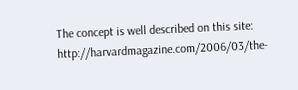The concept is well described on this site: http://harvardmagazine.com/2006/03/the-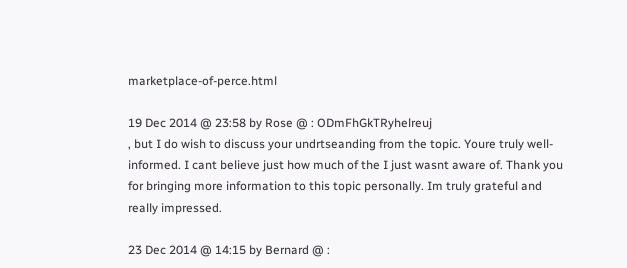marketplace-of-perce.html

19 Dec 2014 @ 23:58 by Rose @ : ODmFhGkTRyhelreuj
, but I do wish to discuss your undrtseanding from the topic. Youre truly well-informed. I cant believe just how much of the I just wasnt aware of. Thank you for bringing more information to this topic personally. Im truly grateful and really impressed.

23 Dec 2014 @ 14:15 by Bernard @ :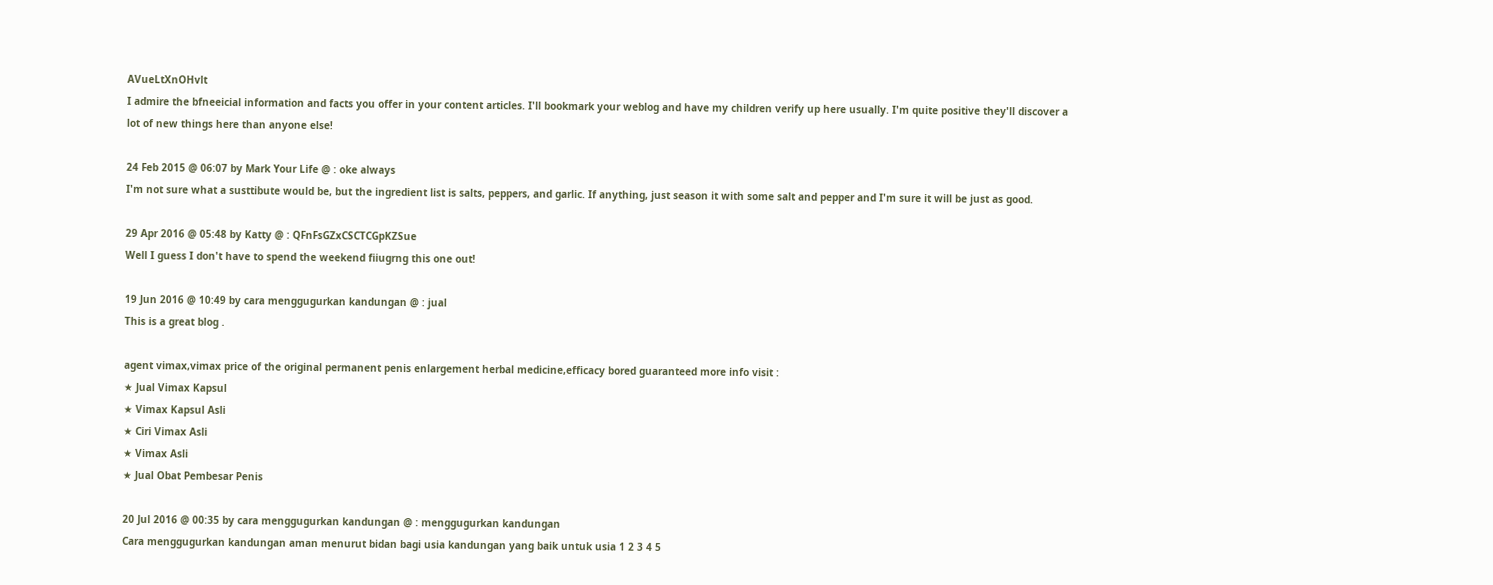AVueLtXnOHvlt
I admire the bfneeicial information and facts you offer in your content articles. I'll bookmark your weblog and have my children verify up here usually. I'm quite positive they'll discover a lot of new things here than anyone else!

24 Feb 2015 @ 06:07 by Mark Your Life @ : oke always
I'm not sure what a susttibute would be, but the ingredient list is salts, peppers, and garlic. If anything, just season it with some salt and pepper and I'm sure it will be just as good.

29 Apr 2016 @ 05:48 by Katty @ : QFnFsGZxCSCTCGpKZSue
Well I guess I don't have to spend the weekend fiiugrng this one out!

19 Jun 2016 @ 10:49 by cara menggugurkan kandungan @ : jual
This is a great blog .

agent vimax,vimax price of the original permanent penis enlargement herbal medicine,efficacy bored guaranteed more info visit :
★ Jual Vimax Kapsul
★ Vimax Kapsul Asli
★ Ciri Vimax Asli
★ Vimax Asli
★ Jual Obat Pembesar Penis

20 Jul 2016 @ 00:35 by cara menggugurkan kandungan @ : menggugurkan kandungan
Cara menggugurkan kandungan aman menurut bidan bagi usia kandungan yang baik untuk usia 1 2 3 4 5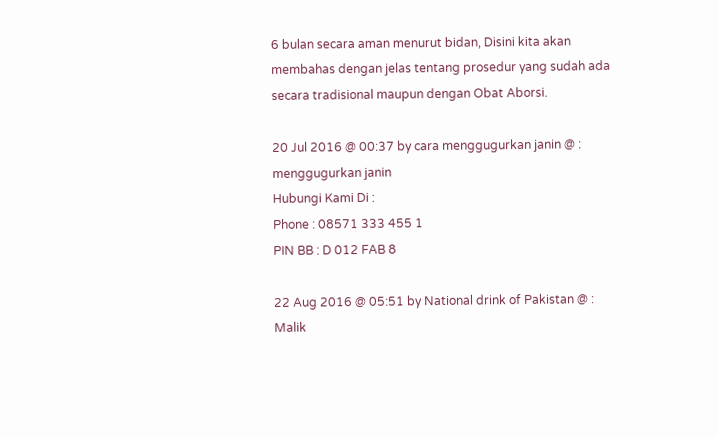6 bulan secara aman menurut bidan, Disini kita akan membahas dengan jelas tentang prosedur yang sudah ada secara tradisional maupun dengan Obat Aborsi.

20 Jul 2016 @ 00:37 by cara menggugurkan janin @ : menggugurkan janin
Hubungi Kami Di :
Phone : 08571 333 455 1
PIN BB : D 012 FAB 8

22 Aug 2016 @ 05:51 by National drink of Pakistan @ : Malik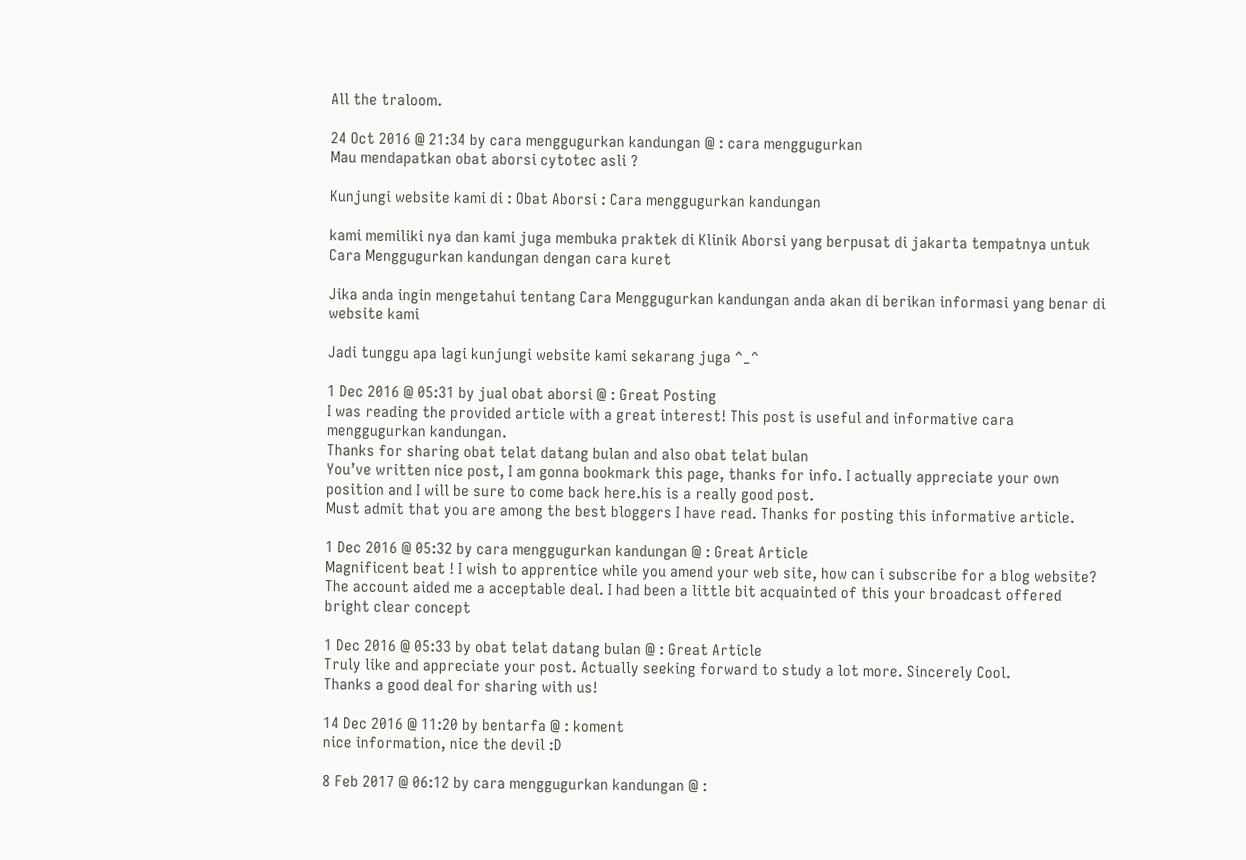All the traloom.

24 Oct 2016 @ 21:34 by cara menggugurkan kandungan @ : cara menggugurkan
Mau mendapatkan obat aborsi cytotec asli ?

Kunjungi website kami di : Obat Aborsi : Cara menggugurkan kandungan

kami memiliki nya dan kami juga membuka praktek di Klinik Aborsi yang berpusat di jakarta tempatnya untuk Cara Menggugurkan kandungan dengan cara kuret

Jika anda ingin mengetahui tentang Cara Menggugurkan kandungan anda akan di berikan informasi yang benar di website kami

Jadi tunggu apa lagi kunjungi website kami sekarang juga ^_^

1 Dec 2016 @ 05:31 by jual obat aborsi @ : Great Posting
I was reading the provided article with a great interest! This post is useful and informative cara menggugurkan kandungan.
Thanks for sharing obat telat datang bulan and also obat telat bulan
You’ve written nice post, I am gonna bookmark this page, thanks for info. I actually appreciate your own position and I will be sure to come back here.his is a really good post.
Must admit that you are among the best bloggers I have read. Thanks for posting this informative article.

1 Dec 2016 @ 05:32 by cara menggugurkan kandungan @ : Great Article
Magnificent beat ! I wish to apprentice while you amend your web site, how can i subscribe for a blog website?
The account aided me a acceptable deal. I had been a little bit acquainted of this your broadcast offered bright clear concept

1 Dec 2016 @ 05:33 by obat telat datang bulan @ : Great Article
Truly like and appreciate your post. Actually seeking forward to study a lot more. Sincerely Cool.
Thanks a good deal for sharing with us!

14 Dec 2016 @ 11:20 by bentarfa @ : koment
nice information, nice the devil :D

8 Feb 2017 @ 06:12 by cara menggugurkan kandungan @ :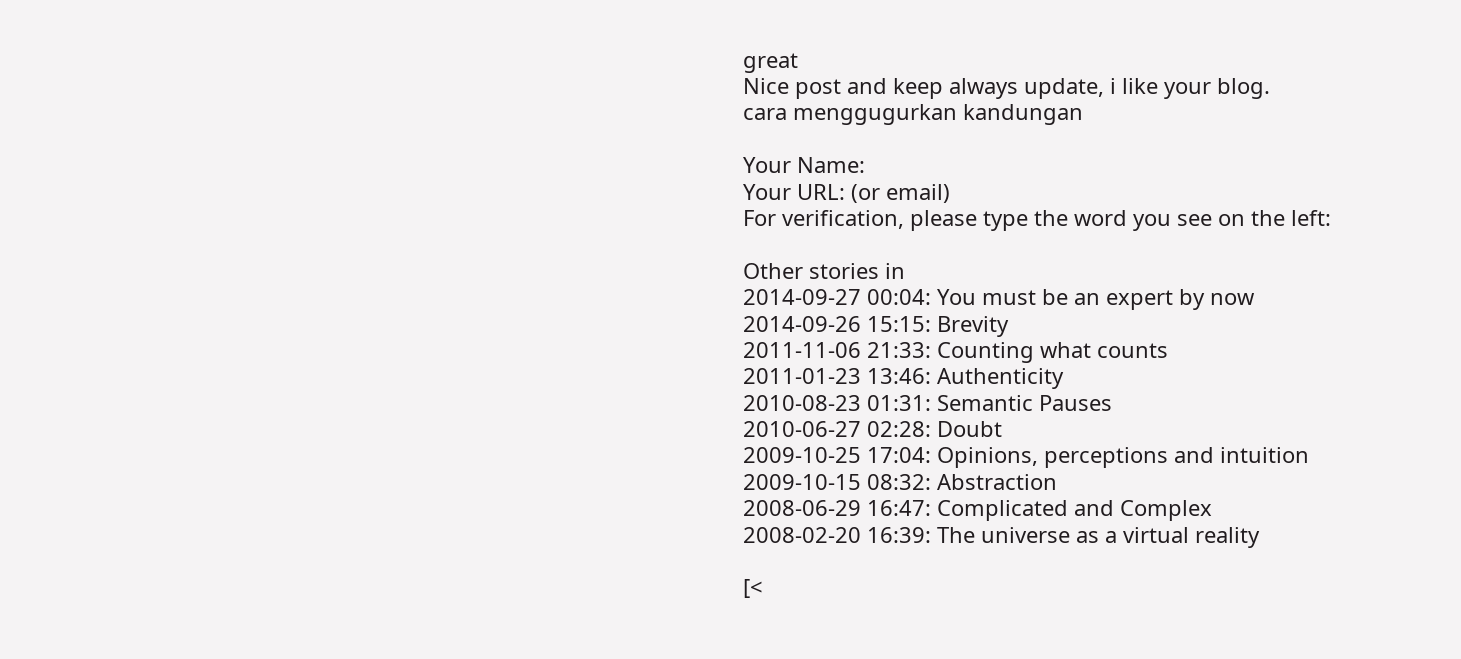great
Nice post and keep always update, i like your blog.
cara menggugurkan kandungan

Your Name:
Your URL: (or email)
For verification, please type the word you see on the left:

Other stories in
2014-09-27 00:04: You must be an expert by now
2014-09-26 15:15: Brevity
2011-11-06 21:33: Counting what counts
2011-01-23 13:46: Authenticity
2010-08-23 01:31: Semantic Pauses
2010-06-27 02:28: Doubt
2009-10-25 17:04: Opinions, perceptions and intuition
2009-10-15 08:32: Abstraction
2008-06-29 16:47: Complicated and Complex
2008-02-20 16:39: The universe as a virtual reality

[<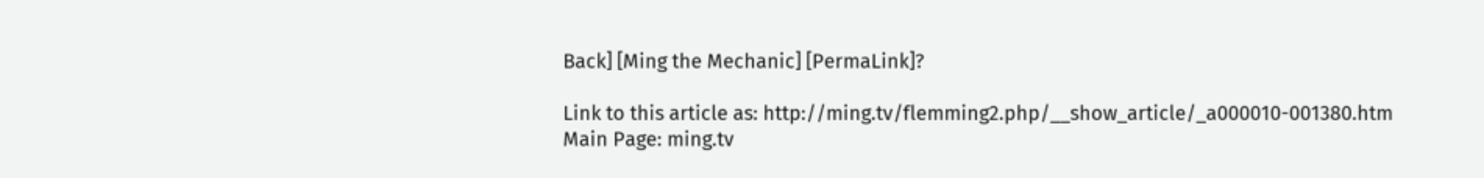Back] [Ming the Mechanic] [PermaLink]?

Link to this article as: http://ming.tv/flemming2.php/__show_article/_a000010-001380.htm
Main Page: ming.tv